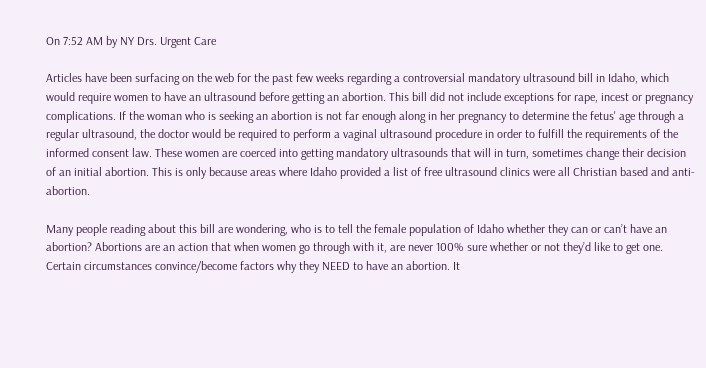On 7:52 AM by NY Drs. Urgent Care

Articles have been surfacing on the web for the past few weeks regarding a controversial mandatory ultrasound bill in Idaho, which would require women to have an ultrasound before getting an abortion. This bill did not include exceptions for rape, incest or pregnancy complications. If the woman who is seeking an abortion is not far enough along in her pregnancy to determine the fetus' age through a regular ultrasound, the doctor would be required to perform a vaginal ultrasound procedure in order to fulfill the requirements of the informed consent law. These women are coerced into getting mandatory ultrasounds that will in turn, sometimes change their decision of an initial abortion. This is only because areas where Idaho provided a list of free ultrasound clinics were all Christian based and anti-abortion.

Many people reading about this bill are wondering, who is to tell the female population of Idaho whether they can or can’t have an abortion? Abortions are an action that when women go through with it, are never 100% sure whether or not they’d like to get one. Certain circumstances convince/become factors why they NEED to have an abortion. It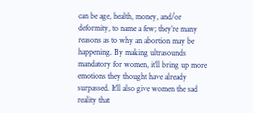can be age, health, money, and/or deformity, to name a few; they’re many reasons as to why an abortion may be happening. By making ultrasounds mandatory for women, it’ll bring up more emotions they thought have already surpassed. It’ll also give women the sad reality that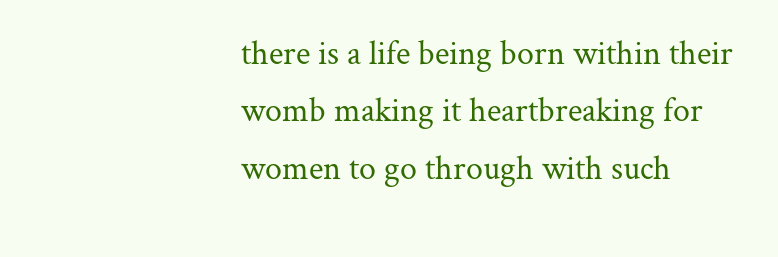there is a life being born within their womb making it heartbreaking for women to go through with such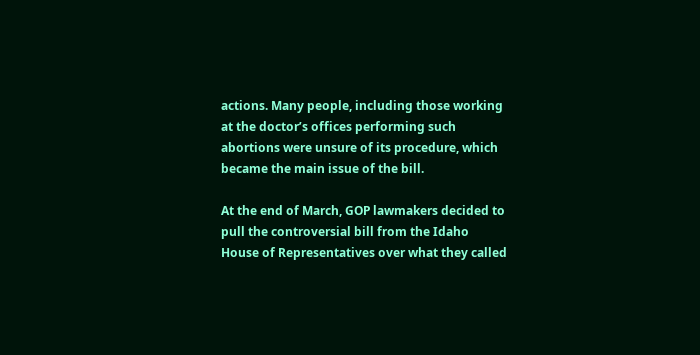actions. Many people, including those working at the doctor’s offices performing such abortions were unsure of its procedure, which became the main issue of the bill.

At the end of March, GOP lawmakers decided to pull the controversial bill from the Idaho House of Representatives over what they called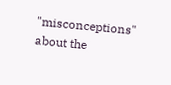"misconceptions" about the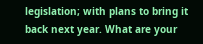legislation; with plans to bring it back next year. What are your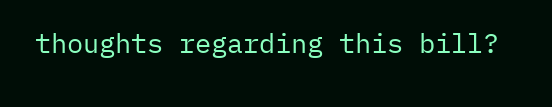thoughts regarding this bill?